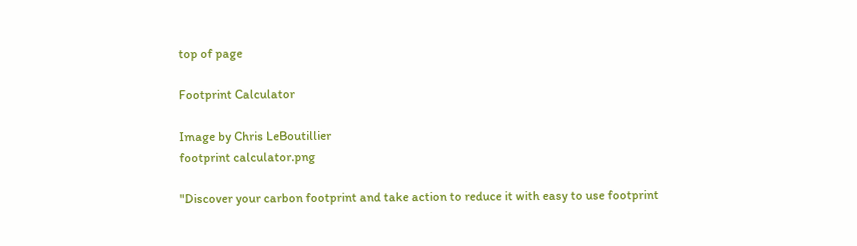top of page

Footprint Calculator

Image by Chris LeBoutillier
footprint calculator.png

"Discover your carbon footprint and take action to reduce it with easy to use footprint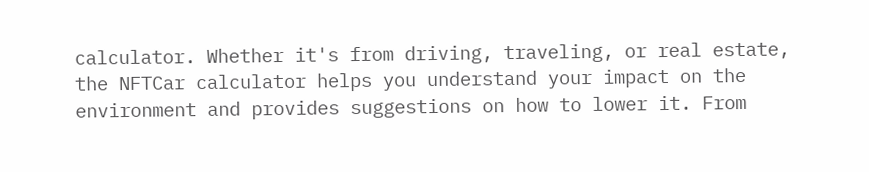calculator. Whether it's from driving, traveling, or real estate, the NFTCar calculator helps you understand your impact on the environment and provides suggestions on how to lower it. From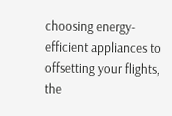choosing energy-efficient appliances to offsetting your flights, the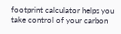footprint calculator helps you take control of your carbon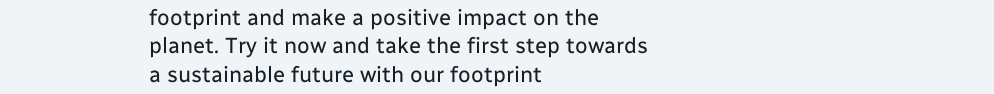footprint and make a positive impact on the planet. Try it now and take the first step towards a sustainable future with our footprint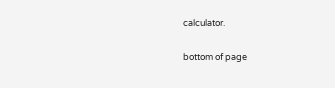calculator.

bottom of page